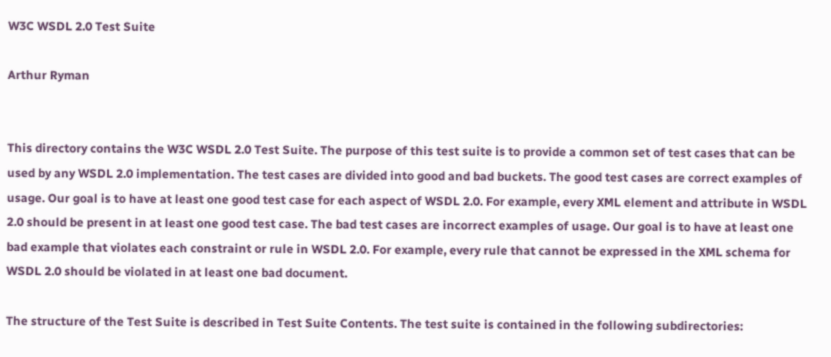W3C WSDL 2.0 Test Suite

Arthur Ryman


This directory contains the W3C WSDL 2.0 Test Suite. The purpose of this test suite is to provide a common set of test cases that can be used by any WSDL 2.0 implementation. The test cases are divided into good and bad buckets. The good test cases are correct examples of usage. Our goal is to have at least one good test case for each aspect of WSDL 2.0. For example, every XML element and attribute in WSDL 2.0 should be present in at least one good test case. The bad test cases are incorrect examples of usage. Our goal is to have at least one bad example that violates each constraint or rule in WSDL 2.0. For example, every rule that cannot be expressed in the XML schema for WSDL 2.0 should be violated in at least one bad document.

The structure of the Test Suite is described in Test Suite Contents. The test suite is contained in the following subdirectories: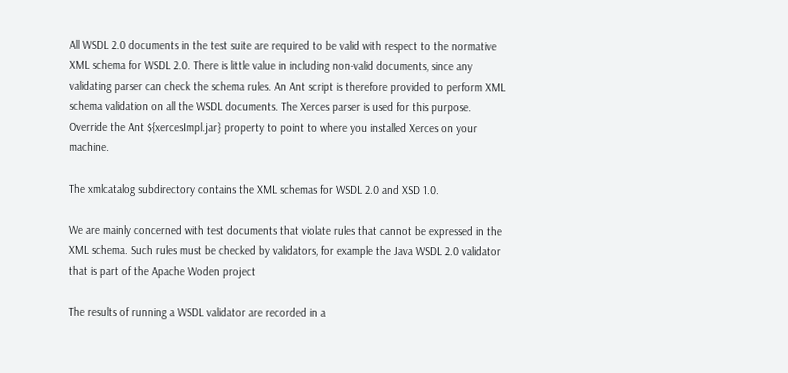All WSDL 2.0 documents in the test suite are required to be valid with respect to the normative XML schema for WSDL 2.0. There is little value in including non-valid documents, since any validating parser can check the schema rules. An Ant script is therefore provided to perform XML schema validation on all the WSDL documents. The Xerces parser is used for this purpose. Override the Ant ${xercesImpl.jar} property to point to where you installed Xerces on your machine.

The xmlcatalog subdirectory contains the XML schemas for WSDL 2.0 and XSD 1.0.

We are mainly concerned with test documents that violate rules that cannot be expressed in the XML schema. Such rules must be checked by validators, for example the Java WSDL 2.0 validator that is part of the Apache Woden project

The results of running a WSDL validator are recorded in a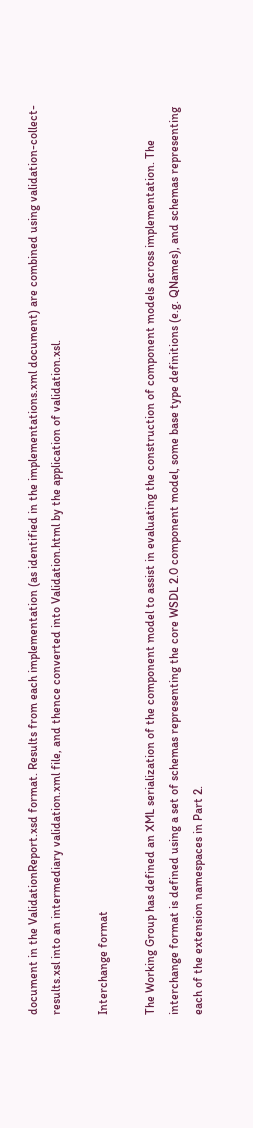document in the ValidationReport.xsd format. Results from each implementation (as identified in the implementations.xml document) are combined using validation-collect-results.xsl into an intermediary validation.xml file, and thence converted into Validation.html by the application of validation.xsl.

Interchange format

The Working Group has defined an XML serialization of the component model to assist in evaluating the construction of component models across implementation. The interchange format is defined using a set of schemas representing the core WSDL 2.0 component model, some base type definitions (e.g. QNames), and schemas representing each of the extension namespaces in Part 2.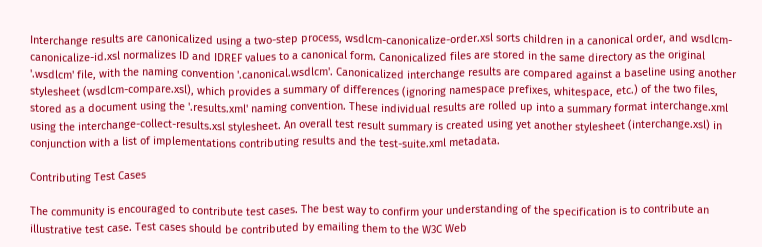Interchange results are canonicalized using a two-step process, wsdlcm-canonicalize-order.xsl sorts children in a canonical order, and wsdlcm-canonicalize-id.xsl normalizes ID and IDREF values to a canonical form. Canonicalized files are stored in the same directory as the original '.wsdlcm' file, with the naming convention '.canonical.wsdlcm'. Canonicalized interchange results are compared against a baseline using another stylesheet (wsdlcm-compare.xsl), which provides a summary of differences (ignoring namespace prefixes, whitespace, etc.) of the two files, stored as a document using the '.results.xml' naming convention. These individual results are rolled up into a summary format interchange.xml using the interchange-collect-results.xsl stylesheet. An overall test result summary is created using yet another stylesheet (interchange.xsl) in conjunction with a list of implementations contributing results and the test-suite.xml metadata.

Contributing Test Cases

The community is encouraged to contribute test cases. The best way to confirm your understanding of the specification is to contribute an illustrative test case. Test cases should be contributed by emailing them to the W3C Web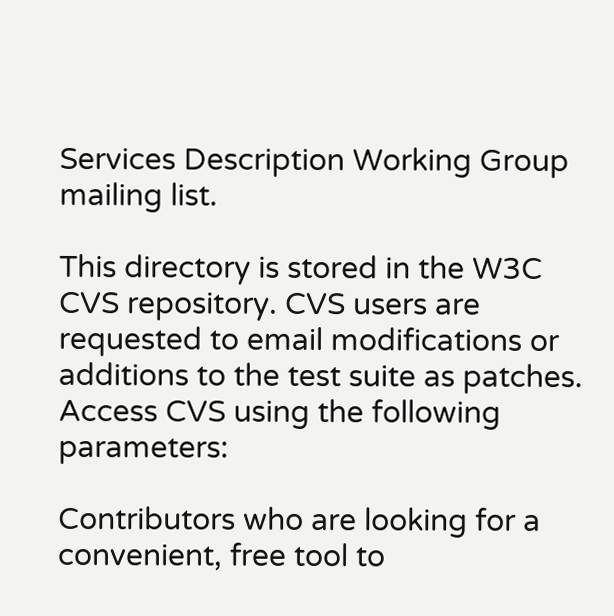Services Description Working Group mailing list.

This directory is stored in the W3C CVS repository. CVS users are requested to email modifications or additions to the test suite as patches. Access CVS using the following parameters:

Contributors who are looking for a convenient, free tool to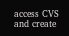access CVS and create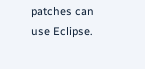patches can use Eclipse.